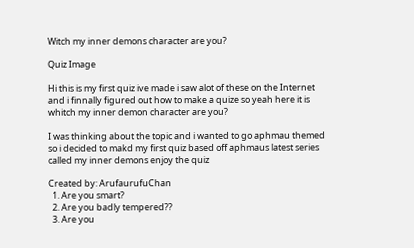Witch my inner demons character are you?

Quiz Image

Hi this is my first quiz ive made i saw alot of these on the Internet and i finnally figured out how to make a quize so yeah here it is whitch my inner demon character are you?

I was thinking about the topic and i wanted to go aphmau themed so i decided to makd my first quiz based off aphmaus latest series called my inner demons enjoy the quiz

Created by: ArufaurufuChan
  1. Are you smart?
  2. Are you badly tempered??
  3. Are you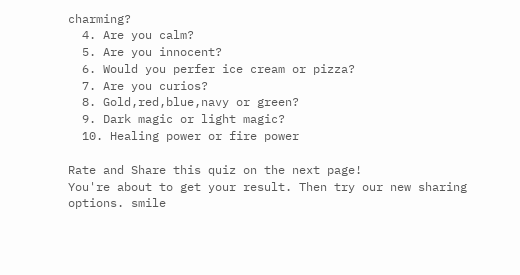charming?
  4. Are you calm?
  5. Are you innocent?
  6. Would you perfer ice cream or pizza?
  7. Are you curios?
  8. Gold,red,blue,navy or green?
  9. Dark magic or light magic?
  10. Healing power or fire power

Rate and Share this quiz on the next page!
You're about to get your result. Then try our new sharing options. smile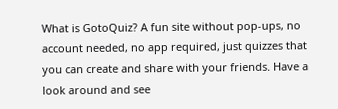What is GotoQuiz? A fun site without pop-ups, no account needed, no app required, just quizzes that you can create and share with your friends. Have a look around and see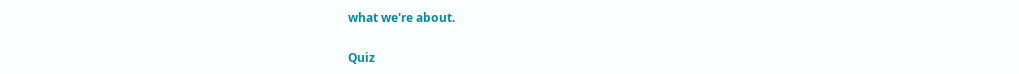what we're about.

Quiz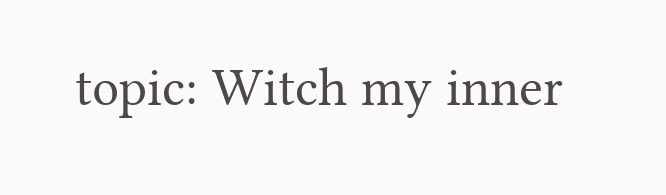topic: Witch my inner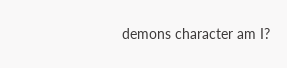demons character am I?